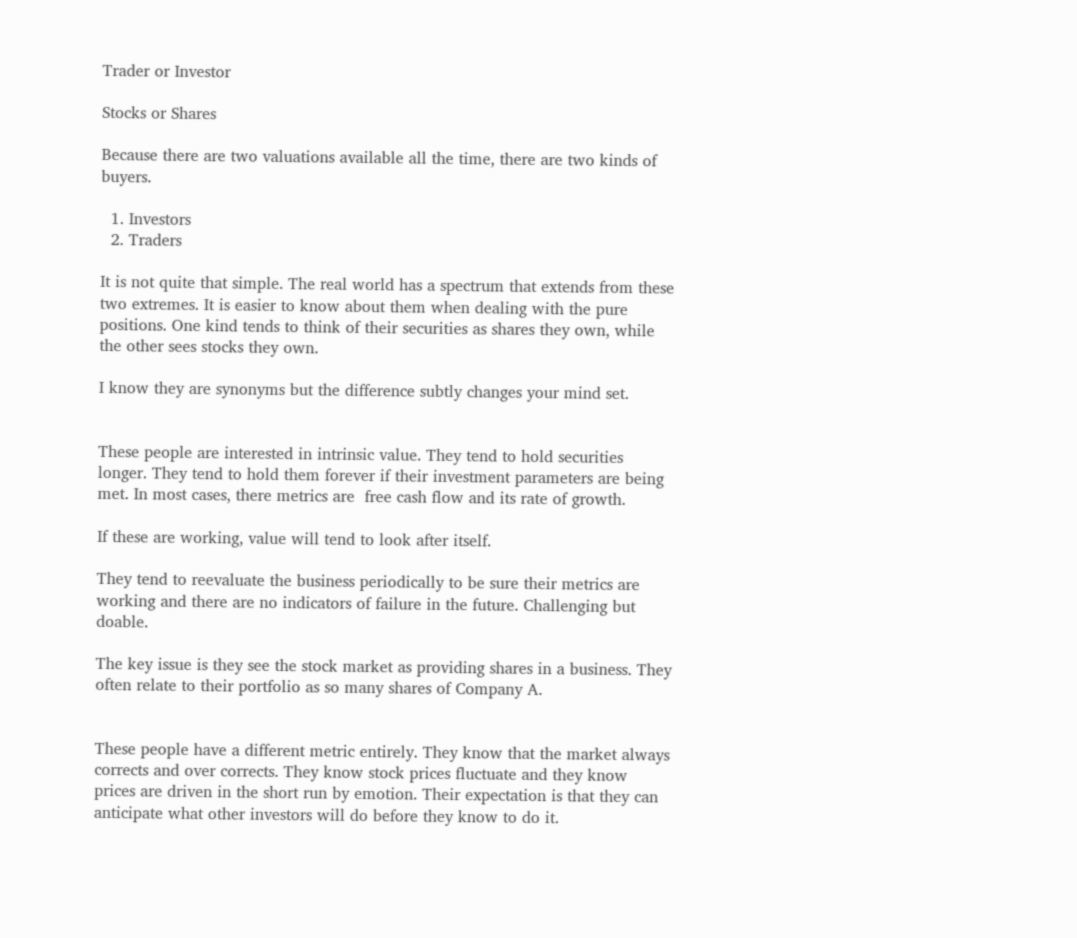Trader or Investor

Stocks or Shares

Because there are two valuations available all the time, there are two kinds of buyers.

  1. Investors
  2. Traders

It is not quite that simple. The real world has a spectrum that extends from these two extremes. It is easier to know about them when dealing with the pure positions. One kind tends to think of their securities as shares they own, while the other sees stocks they own.

I know they are synonyms but the difference subtly changes your mind set.


These people are interested in intrinsic value. They tend to hold securities longer. They tend to hold them forever if their investment parameters are being met. In most cases, there metrics are  free cash flow and its rate of growth.

If these are working, value will tend to look after itself.

They tend to reevaluate the business periodically to be sure their metrics are working and there are no indicators of failure in the future. Challenging but doable.

The key issue is they see the stock market as providing shares in a business. They often relate to their portfolio as so many shares of Company A.


These people have a different metric entirely. They know that the market always corrects and over corrects. They know stock prices fluctuate and they know prices are driven in the short run by emotion. Their expectation is that they can anticipate what other investors will do before they know to do it.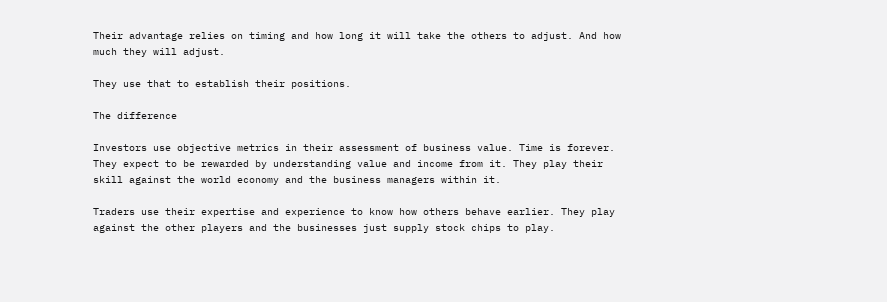Their advantage relies on timing and how long it will take the others to adjust. And how much they will adjust.

They use that to establish their positions.

The difference

Investors use objective metrics in their assessment of business value. Time is forever. They expect to be rewarded by understanding value and income from it. They play their skill against the world economy and the business managers within it.

Traders use their expertise and experience to know how others behave earlier. They play against the other players and the businesses just supply stock chips to play.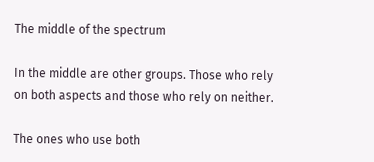The middle of the spectrum

In the middle are other groups. Those who rely on both aspects and those who rely on neither.

The ones who use both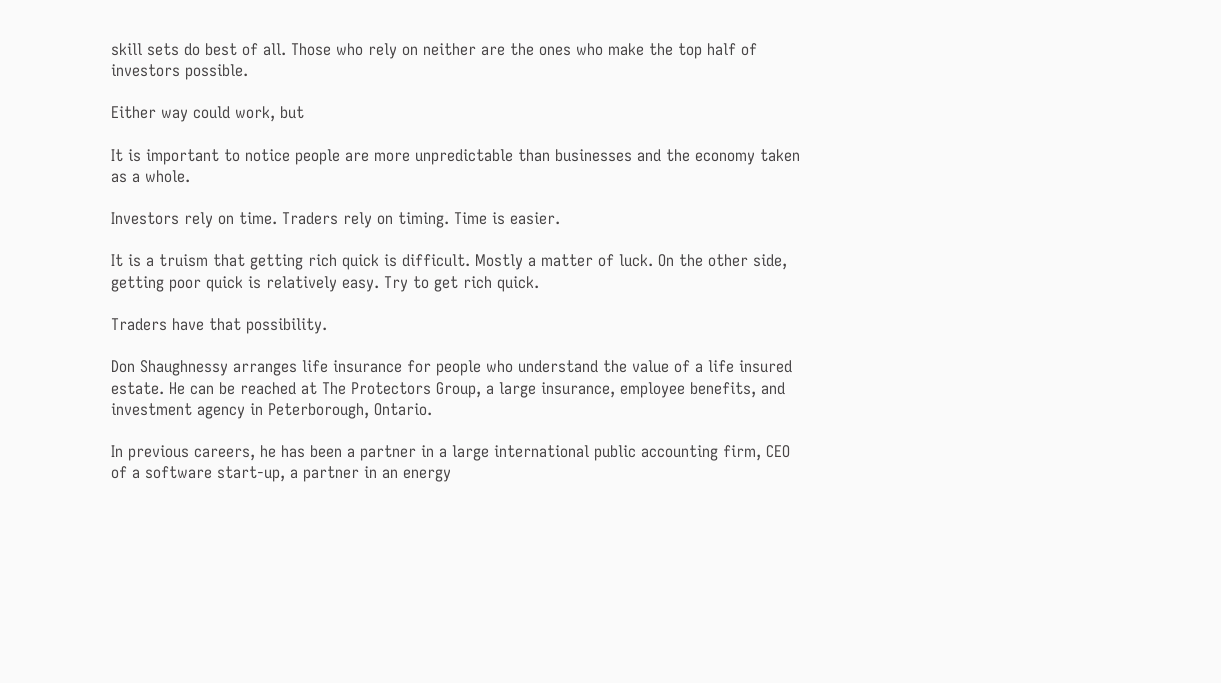skill sets do best of all. Those who rely on neither are the ones who make the top half of investors possible.

Either way could work, but

It is important to notice people are more unpredictable than businesses and the economy taken as a whole.

Investors rely on time. Traders rely on timing. Time is easier.

It is a truism that getting rich quick is difficult. Mostly a matter of luck. On the other side, getting poor quick is relatively easy. Try to get rich quick.

Traders have that possibility.

Don Shaughnessy arranges life insurance for people who understand the value of a life insured estate. He can be reached at The Protectors Group, a large insurance, employee benefits, and investment agency in Peterborough, Ontario.

In previous careers, he has been a partner in a large international public accounting firm, CEO of a software start-up, a partner in an energy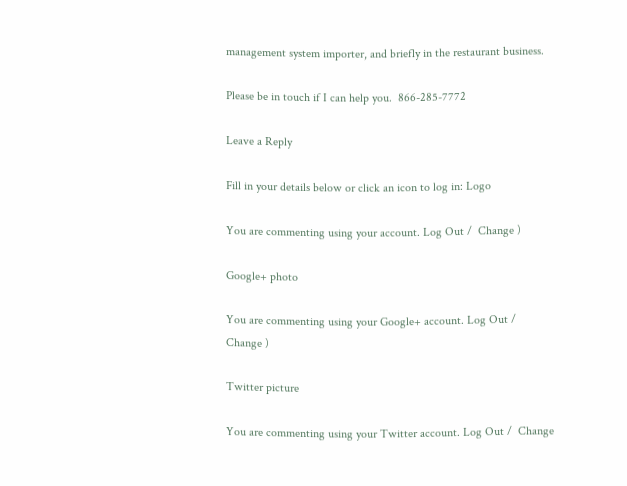management system importer, and briefly in the restaurant business.

Please be in touch if I can help you.  866-285-7772

Leave a Reply

Fill in your details below or click an icon to log in: Logo

You are commenting using your account. Log Out /  Change )

Google+ photo

You are commenting using your Google+ account. Log Out /  Change )

Twitter picture

You are commenting using your Twitter account. Log Out /  Change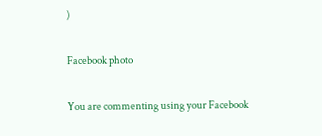)

Facebook photo

You are commenting using your Facebook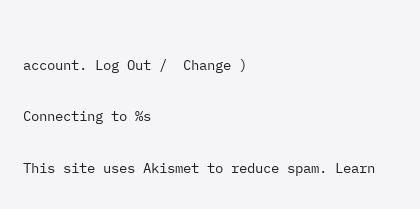account. Log Out /  Change )

Connecting to %s

This site uses Akismet to reduce spam. Learn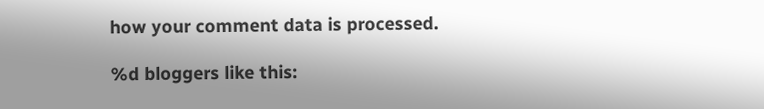how your comment data is processed.

%d bloggers like this: